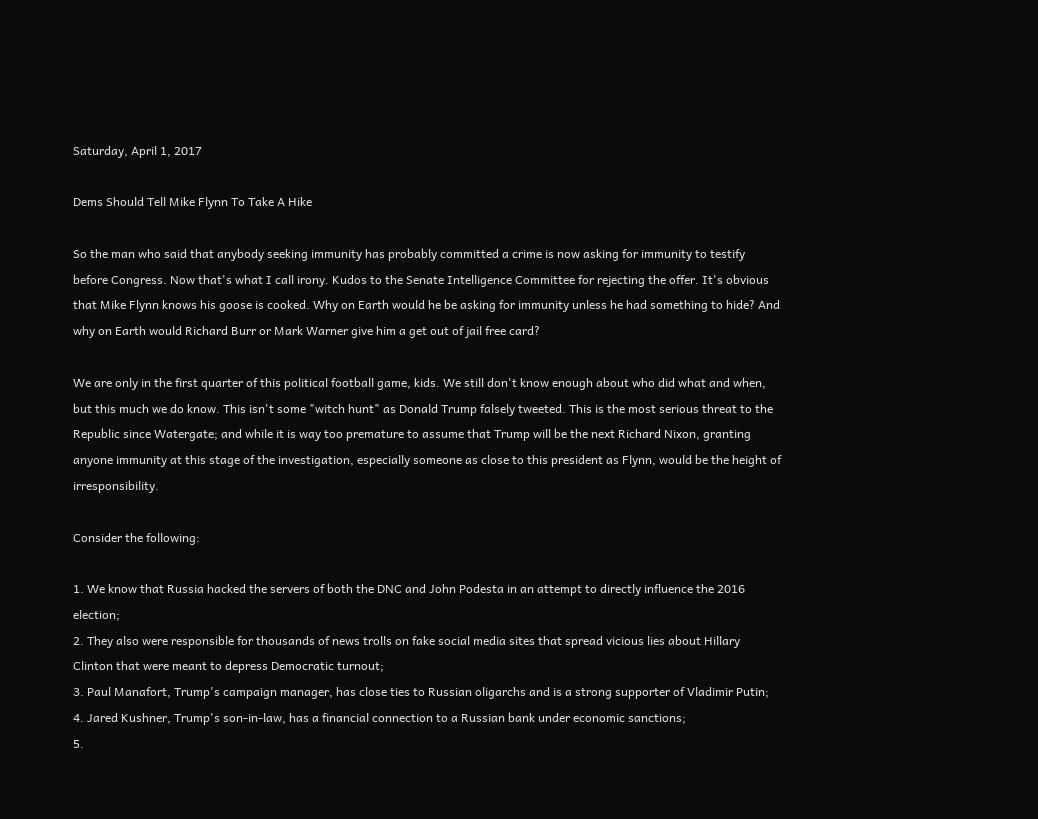Saturday, April 1, 2017

Dems Should Tell Mike Flynn To Take A Hike

So the man who said that anybody seeking immunity has probably committed a crime is now asking for immunity to testify before Congress. Now that's what I call irony. Kudos to the Senate Intelligence Committee for rejecting the offer. It's obvious that Mike Flynn knows his goose is cooked. Why on Earth would he be asking for immunity unless he had something to hide? And why on Earth would Richard Burr or Mark Warner give him a get out of jail free card?

We are only in the first quarter of this political football game, kids. We still don't know enough about who did what and when, but this much we do know. This isn't some "witch hunt" as Donald Trump falsely tweeted. This is the most serious threat to the Republic since Watergate; and while it is way too premature to assume that Trump will be the next Richard Nixon, granting anyone immunity at this stage of the investigation, especially someone as close to this president as Flynn, would be the height of irresponsibility.

Consider the following:

1. We know that Russia hacked the servers of both the DNC and John Podesta in an attempt to directly influence the 2016 election;
2. They also were responsible for thousands of news trolls on fake social media sites that spread vicious lies about Hillary Clinton that were meant to depress Democratic turnout;
3. Paul Manafort, Trump's campaign manager, has close ties to Russian oligarchs and is a strong supporter of Vladimir Putin;
4. Jared Kushner, Trump's son-in-law, has a financial connection to a Russian bank under economic sanctions;
5.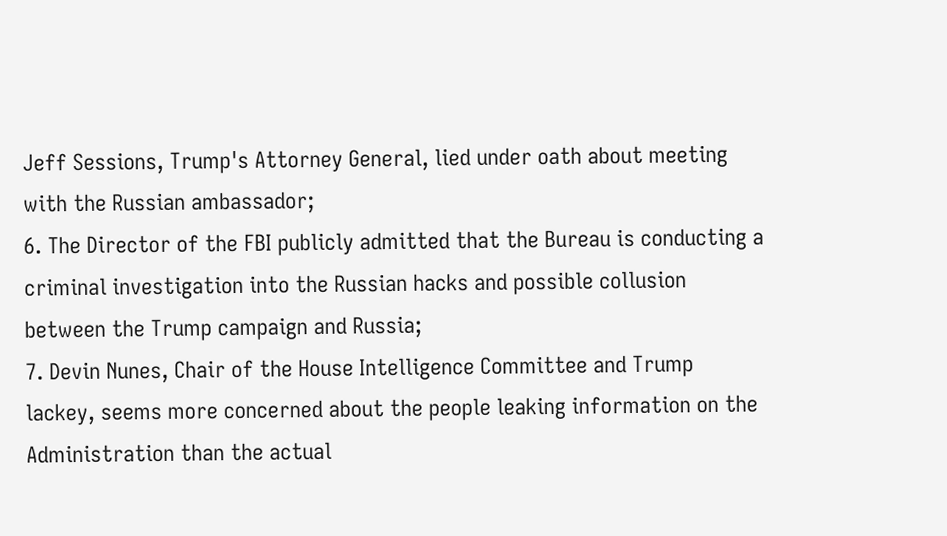Jeff Sessions, Trump's Attorney General, lied under oath about meeting with the Russian ambassador;
6. The Director of the FBI publicly admitted that the Bureau is conducting a criminal investigation into the Russian hacks and possible collusion between the Trump campaign and Russia;
7. Devin Nunes, Chair of the House Intelligence Committee and Trump lackey, seems more concerned about the people leaking information on the Administration than the actual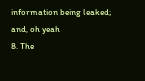information being leaked; and, oh yeah
8. The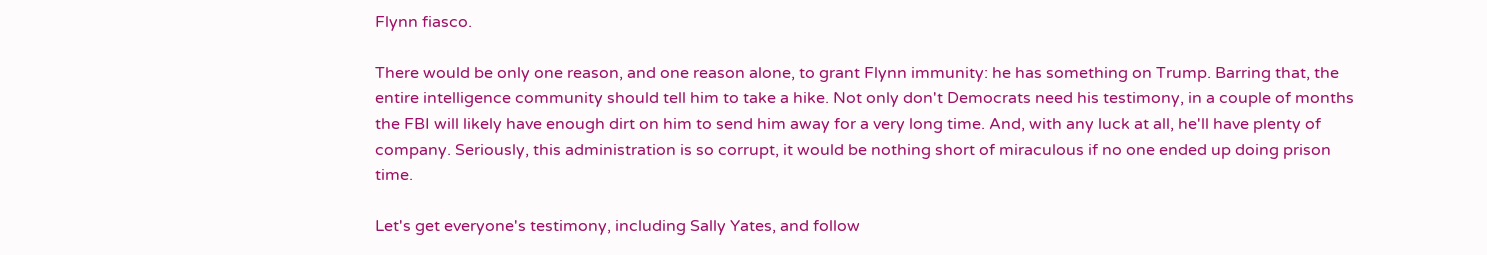Flynn fiasco.

There would be only one reason, and one reason alone, to grant Flynn immunity: he has something on Trump. Barring that, the entire intelligence community should tell him to take a hike. Not only don't Democrats need his testimony, in a couple of months the FBI will likely have enough dirt on him to send him away for a very long time. And, with any luck at all, he'll have plenty of company. Seriously, this administration is so corrupt, it would be nothing short of miraculous if no one ended up doing prison time.

Let's get everyone's testimony, including Sally Yates, and follow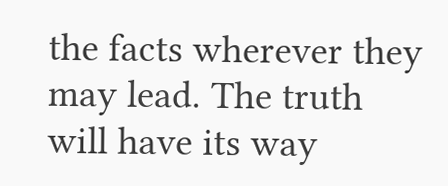the facts wherever they may lead. The truth will have its way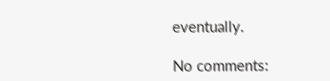eventually.

No comments: